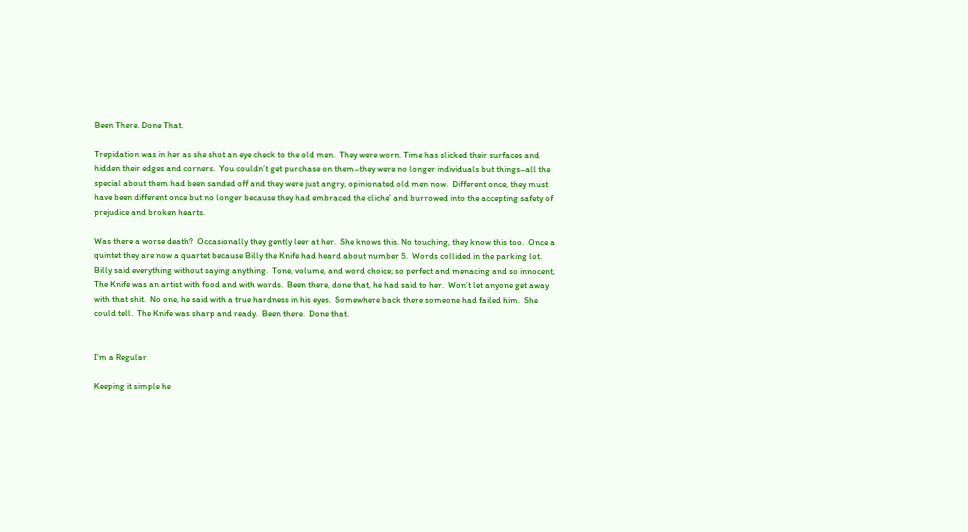Been There. Done That.

Trepidation was in her as she shot an eye check to the old men.  They were worn. Time has slicked their surfaces and hidden their edges and corners.  You couldn’t get purchase on them–they were no longer individuals but things–all the special about them had been sanded off and they were just angry, opinionated old men now.  Different once, they must have been different once but no longer because they had embraced the cliche’ and burrowed into the accepting safety of prejudice and broken hearts.

Was there a worse death?  Occasionally they gently leer at her.  She knows this. No touching, they know this too.  Once a quintet they are now a quartet because Billy the Knife had heard about number 5.  Words collided in the parking lot.  Billy said everything without saying anything.  Tone, volume, and word choice; so perfect and menacing and so innocent, The Knife was an artist with food and with words.  Been there, done that, he had said to her.  Won’t let anyone get away with that shit.  No one, he said with a true hardness in his eyes.  Somewhere back there someone had failed him.  She could tell.  The Knife was sharp and ready.  Been there.  Done that.


I’m a Regular

Keeping it simple he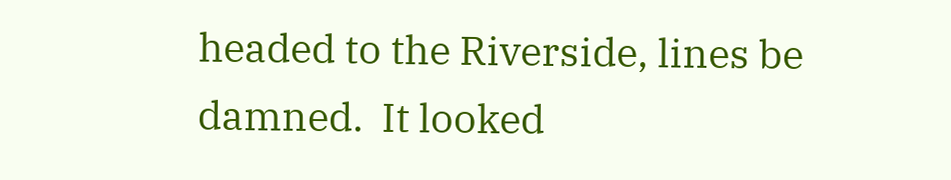headed to the Riverside, lines be damned.  It looked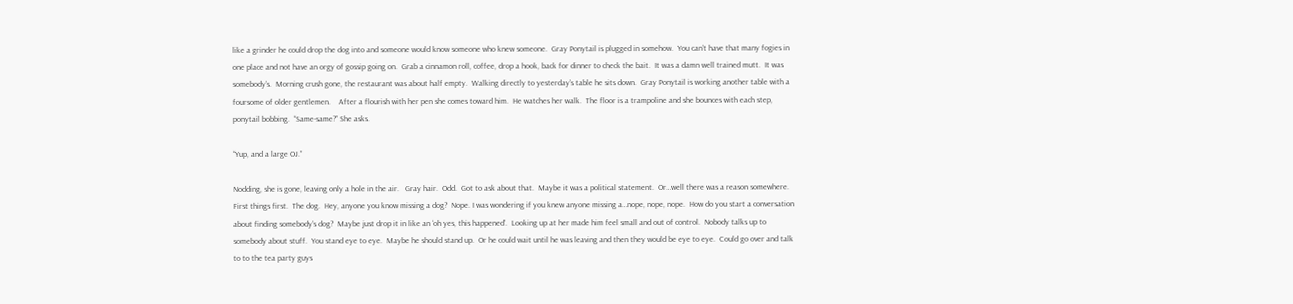like a grinder he could drop the dog into and someone would know someone who knew someone.  Gray Ponytail is plugged in somehow.  You can’t have that many fogies in one place and not have an orgy of gossip going on.  Grab a cinnamon roll, coffee, drop a hook, back for dinner to check the bait.  It was a damn well trained mutt.  It was somebody’s.  Morning crush gone, the restaurant was about half empty.  Walking directly to yesterday’s table he sits down.  Gray Ponytail is working another table with a foursome of older gentlemen.    After a flourish with her pen she comes toward him.  He watches her walk.  The floor is a trampoline and she bounces with each step, ponytail bobbing.  “Same-same?” She asks.

“Yup, and a large OJ.”

Nodding, she is gone, leaving only a hole in the air.   Gray hair.  Odd.  Got to ask about that.  Maybe it was a political statement.  Or…well there was a reason somewhere.  First things first.  The dog.  Hey, anyone you know missing a dog?  Nope. I was wondering if you knew anyone missing a…nope, nope, nope.  How do you start a conversation about finding somebody’s dog?  Maybe just drop it in like an ‘oh yes, this happened’.  Looking up at her made him feel small and out of control.  Nobody talks up to somebody about stuff.  You stand eye to eye.  Maybe he should stand up.  Or he could wait until he was leaving and then they would be eye to eye.  Could go over and talk to to the tea party guys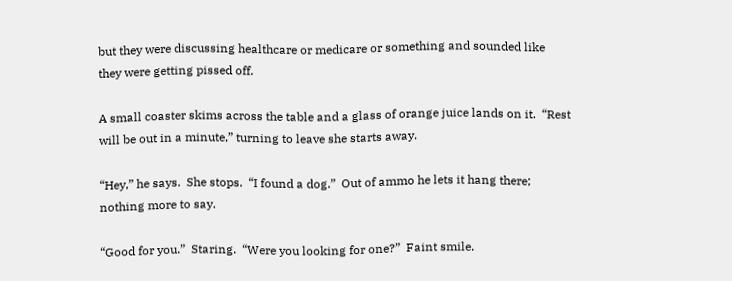but they were discussing healthcare or medicare or something and sounded like they were getting pissed off.

A small coaster skims across the table and a glass of orange juice lands on it.  “Rest will be out in a minute,” turning to leave she starts away.

“Hey,” he says.  She stops.  “I found a dog.”  Out of ammo he lets it hang there; nothing more to say.

“Good for you.”  Staring.  “Were you looking for one?”  Faint smile.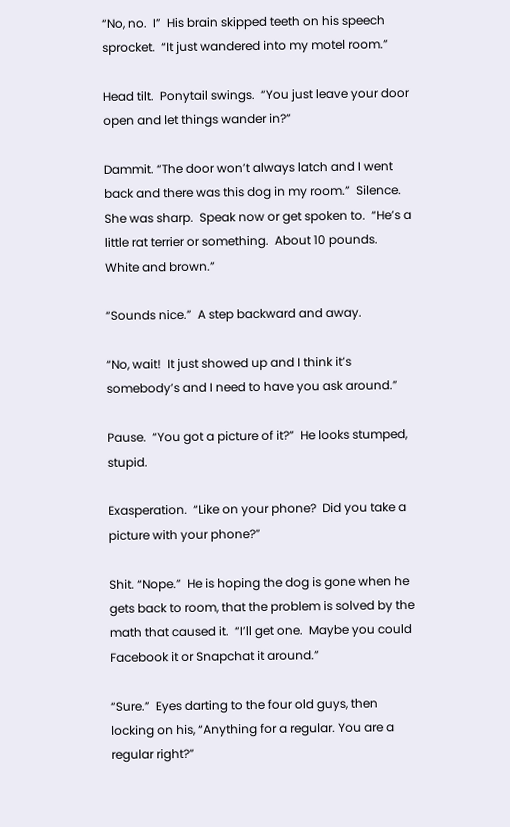“No, no.  I”  His brain skipped teeth on his speech sprocket.  “It just wandered into my motel room.”

Head tilt.  Ponytail swings.  “You just leave your door open and let things wander in?”

Dammit. “The door won’t always latch and I went back and there was this dog in my room.”  Silence.  She was sharp.  Speak now or get spoken to.  “He’s a little rat terrier or something.  About 10 pounds.  White and brown.”

“Sounds nice.”  A step backward and away.

“No, wait!  It just showed up and I think it’s somebody’s and I need to have you ask around.”

Pause.  “You got a picture of it?”  He looks stumped, stupid.

Exasperation.  “Like on your phone?  Did you take a picture with your phone?”

Shit. “Nope.”  He is hoping the dog is gone when he gets back to room, that the problem is solved by the math that caused it.  “I’ll get one.  Maybe you could Facebook it or Snapchat it around.”

“Sure.”  Eyes darting to the four old guys, then locking on his, “Anything for a regular. You are a regular right?”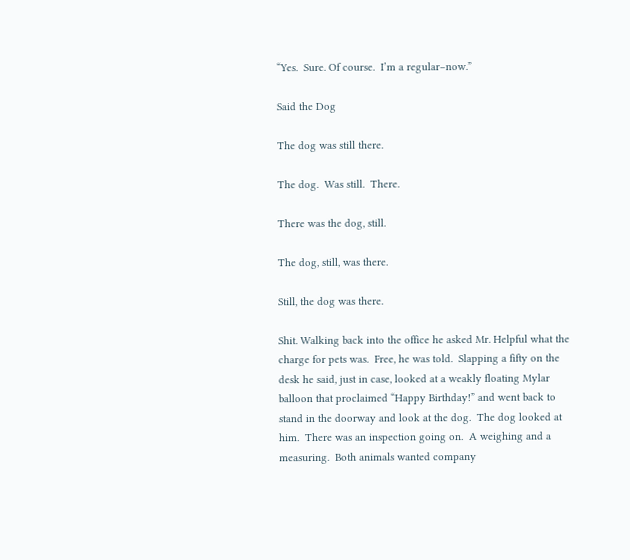“Yes.  Sure. Of course.  I’m a regular–now.”

Said the Dog

The dog was still there.

The dog.  Was still.  There.

There was the dog, still.

The dog, still, was there.

Still, the dog was there.

Shit. Walking back into the office he asked Mr. Helpful what the charge for pets was.  Free, he was told.  Slapping a fifty on the desk he said, just in case, looked at a weakly floating Mylar balloon that proclaimed “Happy Birthday!” and went back to stand in the doorway and look at the dog.  The dog looked at him.  There was an inspection going on.  A weighing and a measuring.  Both animals wanted company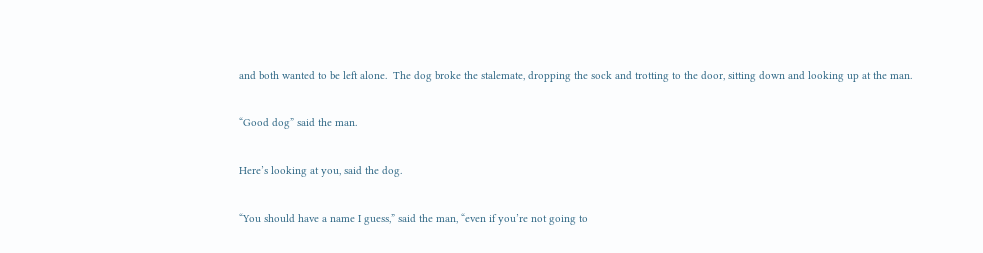and both wanted to be left alone.  The dog broke the stalemate, dropping the sock and trotting to the door, sitting down and looking up at the man.

“Good dog” said the man.

Here’s looking at you, said the dog.

“You should have a name I guess,” said the man, “even if you’re not going to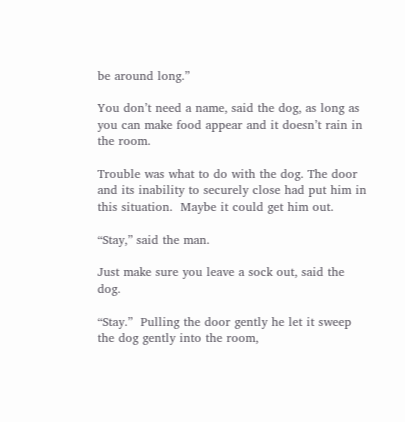be around long.”

You don’t need a name, said the dog, as long as you can make food appear and it doesn’t rain in the room.

Trouble was what to do with the dog. The door and its inability to securely close had put him in this situation.  Maybe it could get him out.

“Stay,” said the man.

Just make sure you leave a sock out, said the dog.

“Stay.”  Pulling the door gently he let it sweep the dog gently into the room,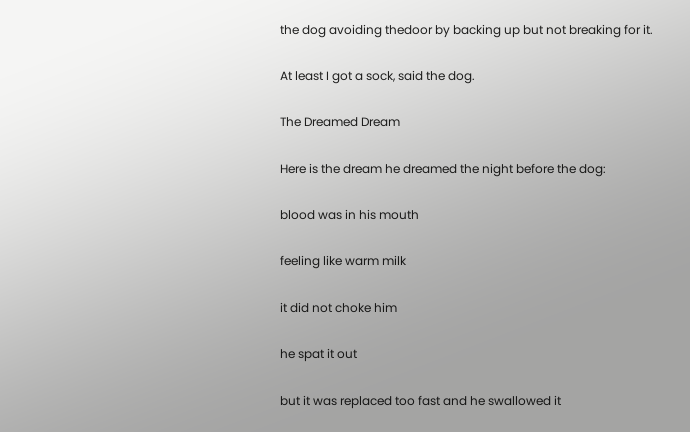the dog avoiding thedoor by backing up but not breaking for it.

At least I got a sock, said the dog.

The Dreamed Dream

Here is the dream he dreamed the night before the dog:

blood was in his mouth

feeling like warm milk

it did not choke him

he spat it out

but it was replaced too fast and he swallowed it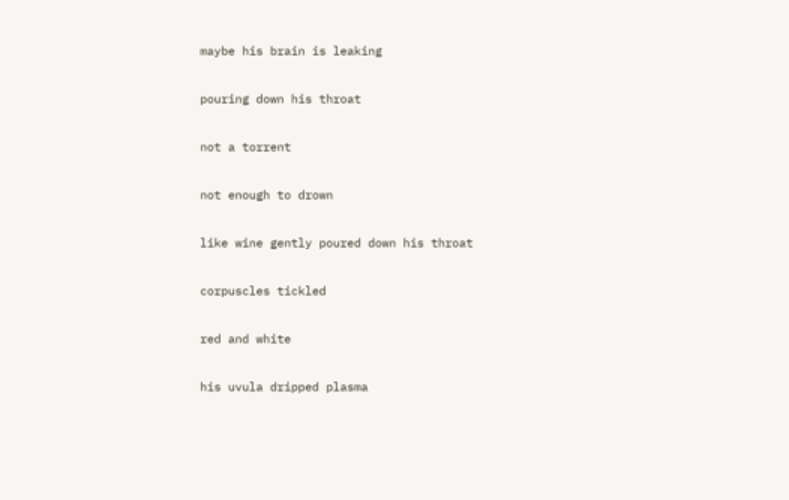maybe his brain is leaking

pouring down his throat

not a torrent

not enough to drown

like wine gently poured down his throat

corpuscles tickled

red and white

his uvula dripped plasma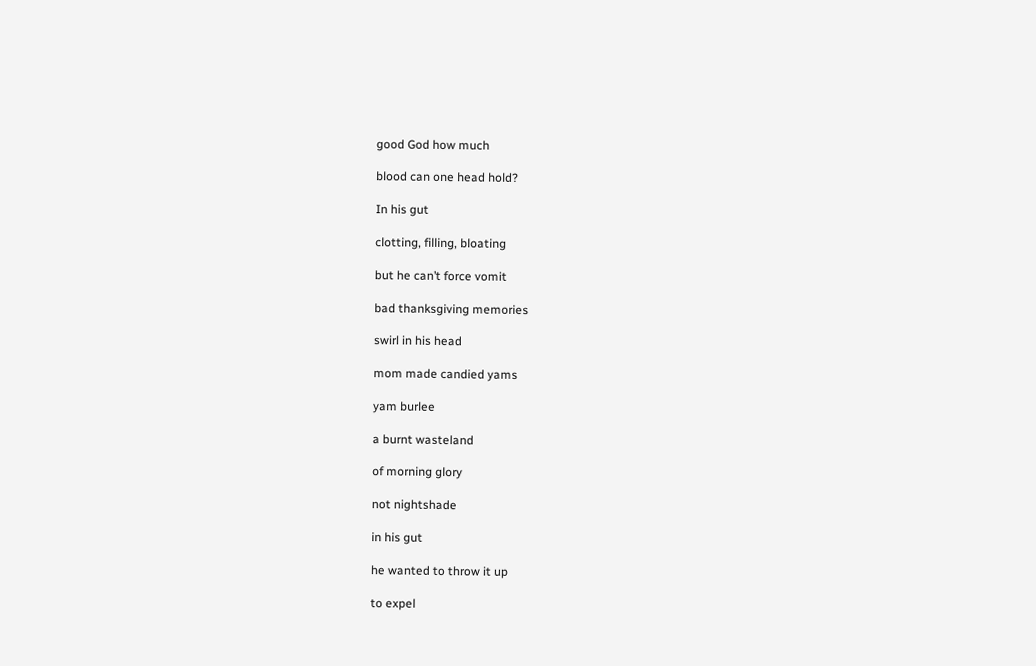good God how much

blood can one head hold?

In his gut

clotting, filling, bloating

but he can’t force vomit

bad thanksgiving memories

swirl in his head

mom made candied yams

yam burlee

a burnt wasteland

of morning glory

not nightshade

in his gut

he wanted to throw it up

to expel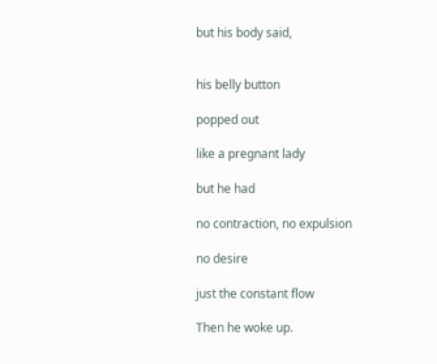but his body said,


his belly button

popped out

like a pregnant lady

but he had

no contraction, no expulsion

no desire

just the constant flow

Then he woke up.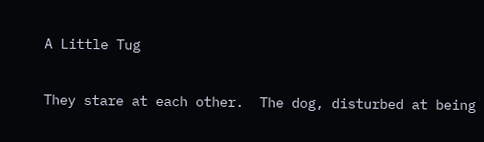A Little Tug

They stare at each other.  The dog, disturbed at being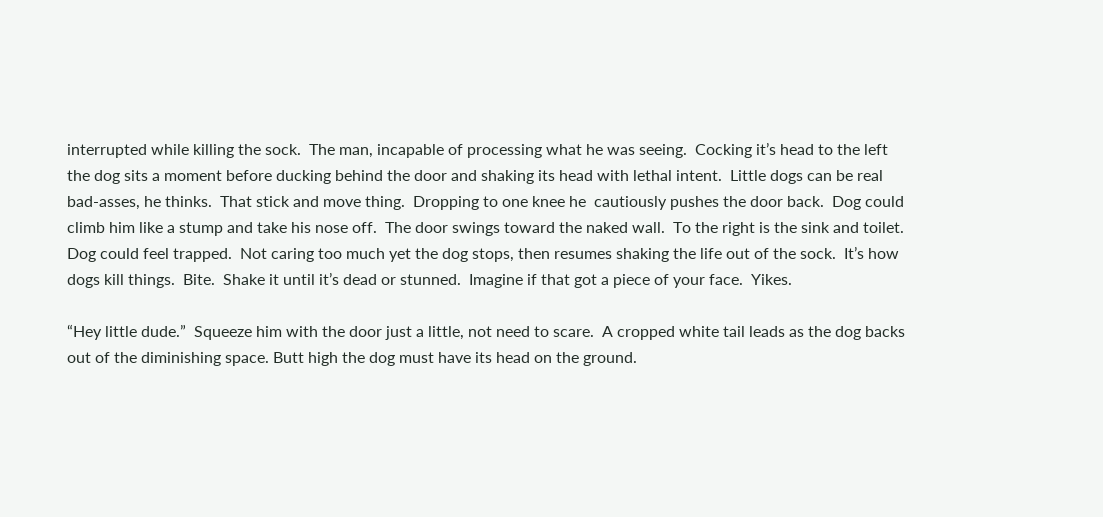interrupted while killing the sock.  The man, incapable of processing what he was seeing.  Cocking it’s head to the left the dog sits a moment before ducking behind the door and shaking its head with lethal intent.  Little dogs can be real bad-asses, he thinks.  That stick and move thing.  Dropping to one knee he  cautiously pushes the door back.  Dog could climb him like a stump and take his nose off.  The door swings toward the naked wall.  To the right is the sink and toilet.  Dog could feel trapped.  Not caring too much yet the dog stops, then resumes shaking the life out of the sock.  It’s how dogs kill things.  Bite.  Shake it until it’s dead or stunned.  Imagine if that got a piece of your face.  Yikes.

“Hey little dude.”  Squeeze him with the door just a little, not need to scare.  A cropped white tail leads as the dog backs out of the diminishing space. Butt high the dog must have its head on the ground.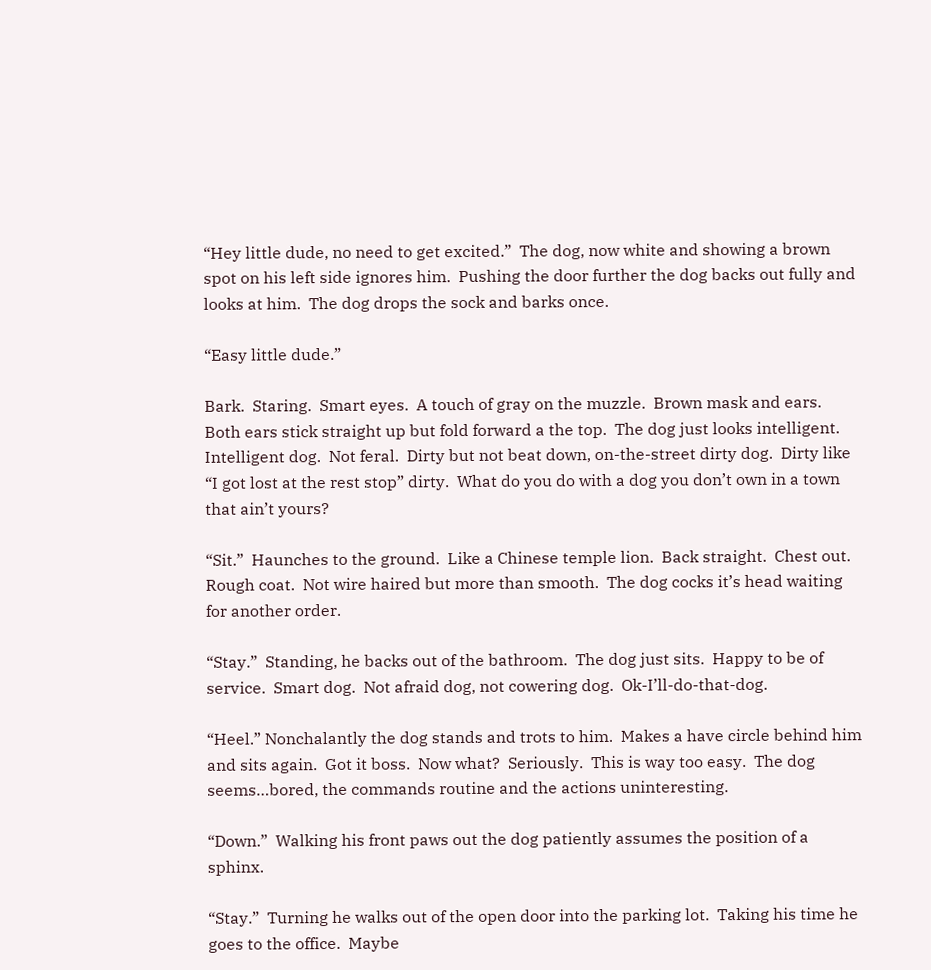“Hey little dude, no need to get excited.”  The dog, now white and showing a brown spot on his left side ignores him.  Pushing the door further the dog backs out fully and looks at him.  The dog drops the sock and barks once.

“Easy little dude.”

Bark.  Staring.  Smart eyes.  A touch of gray on the muzzle.  Brown mask and ears.  Both ears stick straight up but fold forward a the top.  The dog just looks intelligent. Intelligent dog.  Not feral.  Dirty but not beat down, on-the-street dirty dog.  Dirty like “I got lost at the rest stop” dirty.  What do you do with a dog you don’t own in a town that ain’t yours?

“Sit.”  Haunches to the ground.  Like a Chinese temple lion.  Back straight.  Chest out.  Rough coat.  Not wire haired but more than smooth.  The dog cocks it’s head waiting for another order.

“Stay.”  Standing, he backs out of the bathroom.  The dog just sits.  Happy to be of service.  Smart dog.  Not afraid dog, not cowering dog.  Ok-I’ll-do-that-dog.

“Heel.” Nonchalantly the dog stands and trots to him.  Makes a have circle behind him and sits again.  Got it boss.  Now what?  Seriously.  This is way too easy.  The dog seems…bored, the commands routine and the actions uninteresting.

“Down.”  Walking his front paws out the dog patiently assumes the position of a sphinx.

“Stay.”  Turning he walks out of the open door into the parking lot.  Taking his time he goes to the office.  Maybe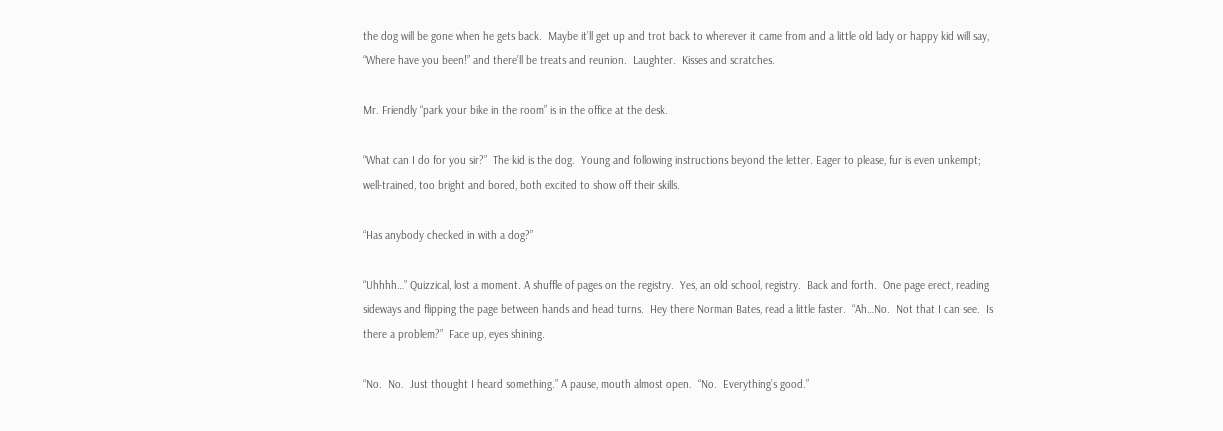the dog will be gone when he gets back.  Maybe it’ll get up and trot back to wherever it came from and a little old lady or happy kid will say, “Where have you been!” and there’ll be treats and reunion.  Laughter.  Kisses and scratches.

Mr. Friendly “park your bike in the room” is in the office at the desk.

“What can I do for you sir?”  The kid is the dog.  Young and following instructions beyond the letter. Eager to please, fur is even unkempt; well-trained, too bright and bored, both excited to show off their skills.

“Has anybody checked in with a dog?”

“Uhhhh…” Quizzical, lost a moment. A shuffle of pages on the registry.  Yes, an old school, registry.  Back and forth.  One page erect, reading sideways and flipping the page between hands and head turns.  Hey there Norman Bates, read a little faster.  “Ah…No.  Not that I can see.  Is there a problem?”  Face up, eyes shining.

“No.  No.  Just thought I heard something.” A pause, mouth almost open.  “No.  Everything’s good.”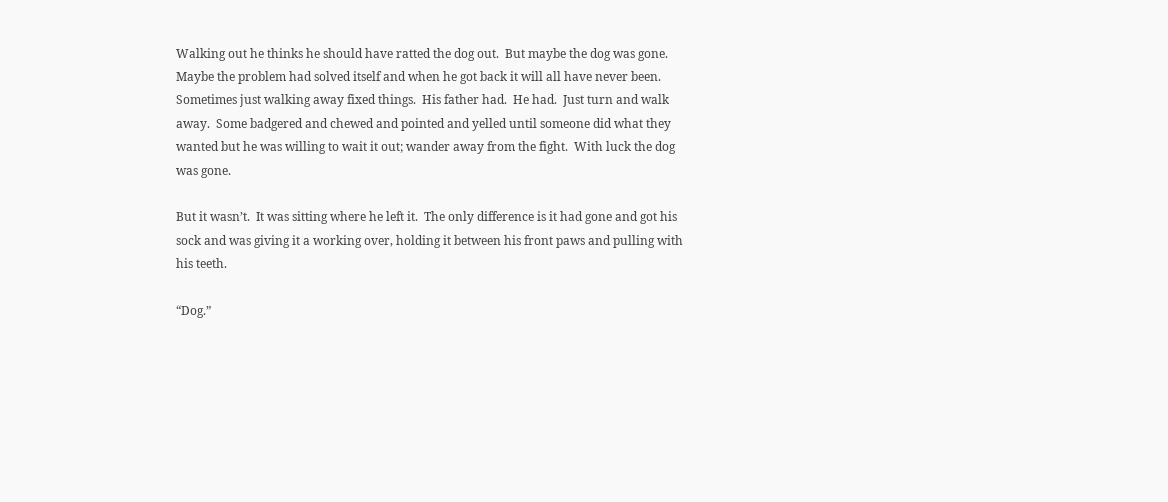Walking out he thinks he should have ratted the dog out.  But maybe the dog was gone.  Maybe the problem had solved itself and when he got back it will all have never been.  Sometimes just walking away fixed things.  His father had.  He had.  Just turn and walk away.  Some badgered and chewed and pointed and yelled until someone did what they wanted but he was willing to wait it out; wander away from the fight.  With luck the dog was gone.

But it wasn’t.  It was sitting where he left it.  The only difference is it had gone and got his sock and was giving it a working over, holding it between his front paws and pulling with his teeth.

“Dog.”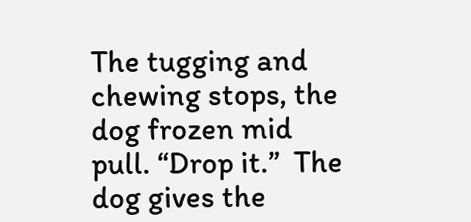The tugging and chewing stops, the dog frozen mid pull. “Drop it.”  The dog gives the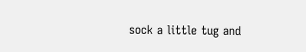sock a little tug and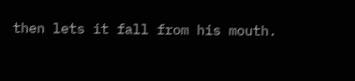then lets it fall from his mouth.